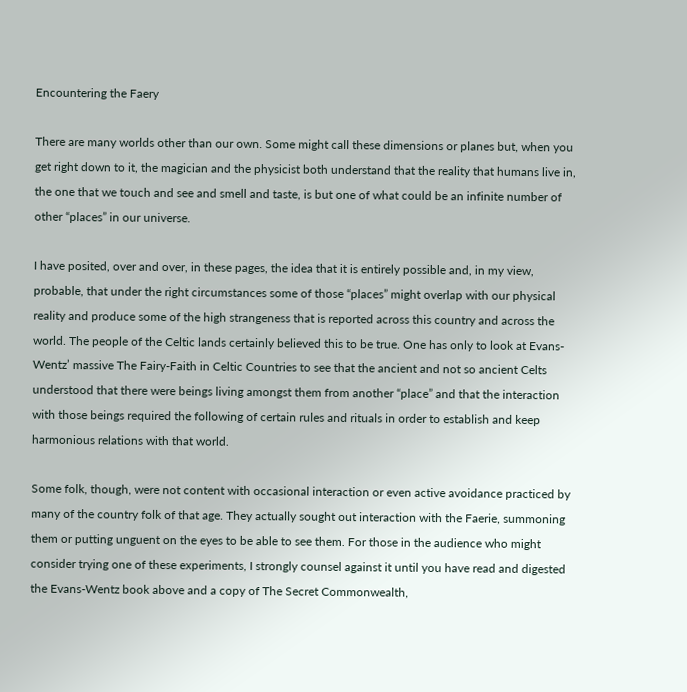Encountering the Faery

There are many worlds other than our own. Some might call these dimensions or planes but, when you get right down to it, the magician and the physicist both understand that the reality that humans live in, the one that we touch and see and smell and taste, is but one of what could be an infinite number of other “places” in our universe.

I have posited, over and over, in these pages, the idea that it is entirely possible and, in my view, probable, that under the right circumstances some of those “places” might overlap with our physical reality and produce some of the high strangeness that is reported across this country and across the world. The people of the Celtic lands certainly believed this to be true. One has only to look at Evans-Wentz’ massive The Fairy-Faith in Celtic Countries to see that the ancient and not so ancient Celts understood that there were beings living amongst them from another “place” and that the interaction with those beings required the following of certain rules and rituals in order to establish and keep harmonious relations with that world.

Some folk, though, were not content with occasional interaction or even active avoidance practiced by many of the country folk of that age. They actually sought out interaction with the Faerie, summoning them or putting unguent on the eyes to be able to see them. For those in the audience who might consider trying one of these experiments, I strongly counsel against it until you have read and digested the Evans-Wentz book above and a copy of The Secret Commonwealth,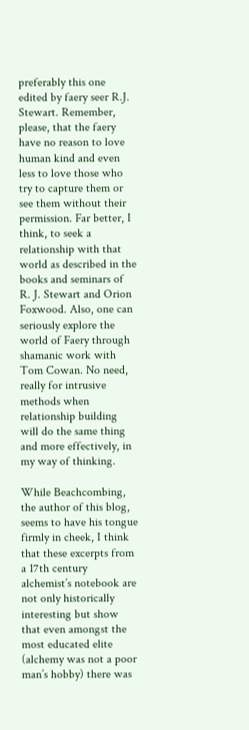preferably this one edited by faery seer R.J. Stewart. Remember, please, that the faery have no reason to love human kind and even less to love those who try to capture them or see them without their permission. Far better, I think, to seek a relationship with that world as described in the books and seminars of R. J. Stewart and Orion Foxwood. Also, one can seriously explore the world of Faery through shamanic work with Tom Cowan. No need, really for intrusive methods when relationship building will do the same thing and more effectively, in my way of thinking.

While Beachcombing, the author of this blog, seems to have his tongue firmly in cheek, I think that these excerpts from a 17th century alchemist’s notebook are not only historically interesting but show that even amongst the most educated elite (alchemy was not a poor man’s hobby) there was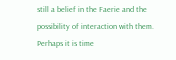still a belief in the Faerie and the possibility of interaction with them. Perhaps it is time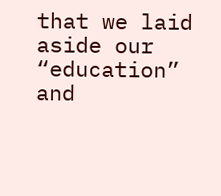that we laid aside our “education” and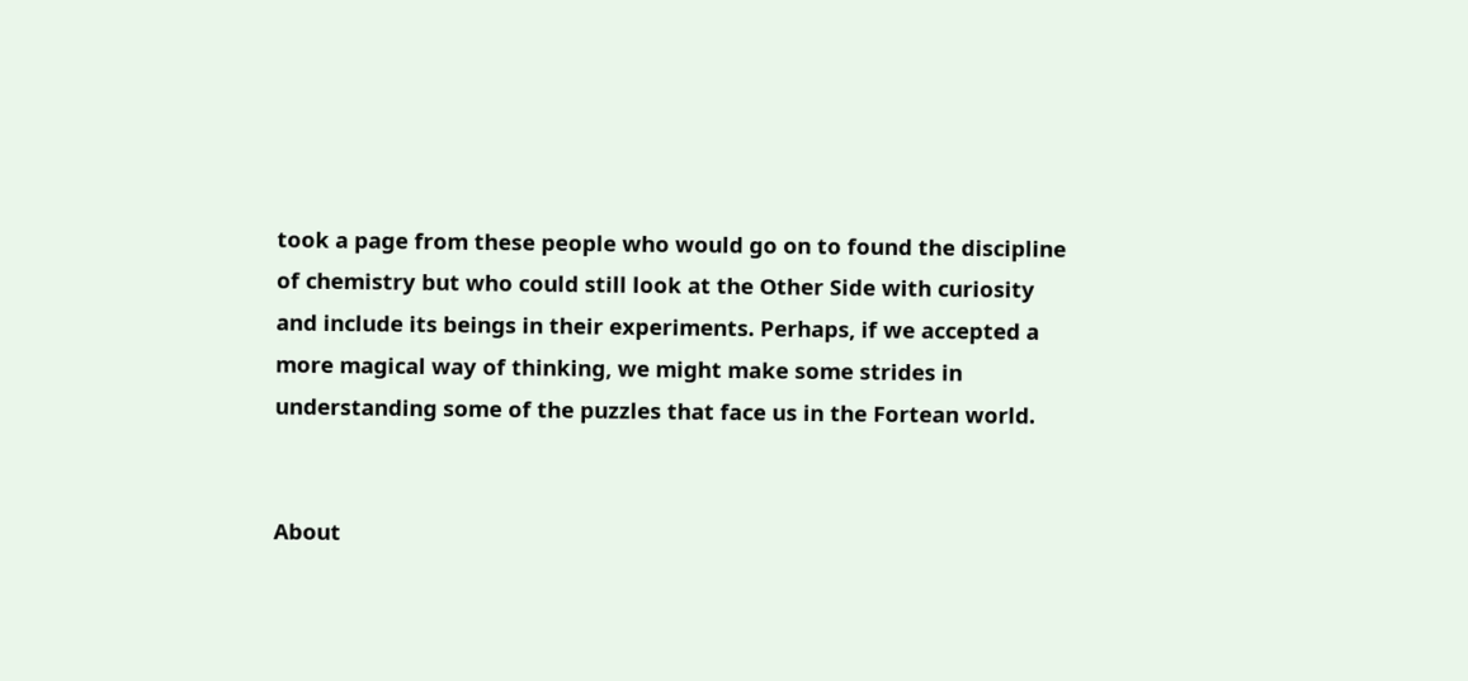took a page from these people who would go on to found the discipline of chemistry but who could still look at the Other Side with curiosity and include its beings in their experiments. Perhaps, if we accepted a more magical way of thinking, we might make some strides in understanding some of the puzzles that face us in the Fortean world.


About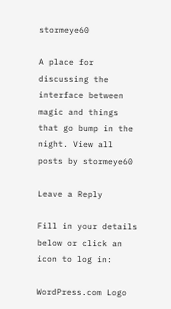stormeye60

A place for discussing the interface between magic and things that go bump in the night. View all posts by stormeye60

Leave a Reply

Fill in your details below or click an icon to log in:

WordPress.com Logo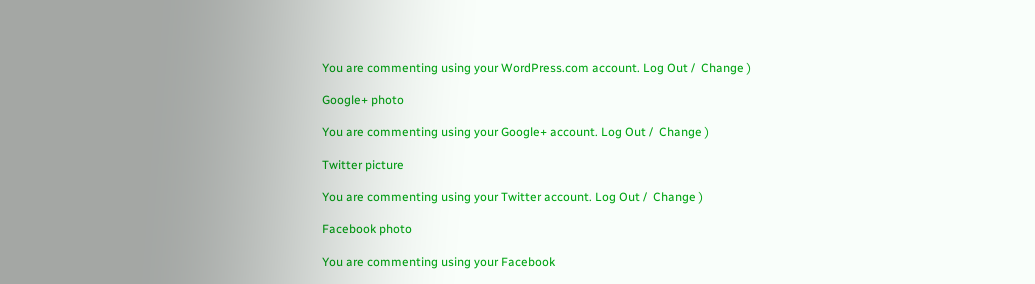You are commenting using your WordPress.com account. Log Out /  Change )

Google+ photo

You are commenting using your Google+ account. Log Out /  Change )

Twitter picture

You are commenting using your Twitter account. Log Out /  Change )

Facebook photo

You are commenting using your Facebook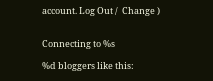account. Log Out /  Change )


Connecting to %s

%d bloggers like this: